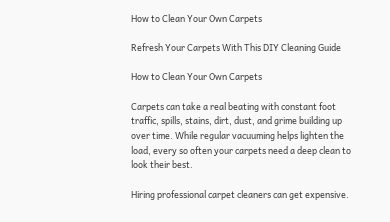How to Clean Your Own Carpets

Refresh Your Carpets With This DIY Cleaning Guide

How to Clean Your Own Carpets

Carpets can take a real beating with constant foot traffic, spills, stains, dirt, dust, and grime building up over time. While regular vacuuming helps lighten the load, every so often your carpets need a deep clean to look their best.

Hiring professional carpet cleaners can get expensive.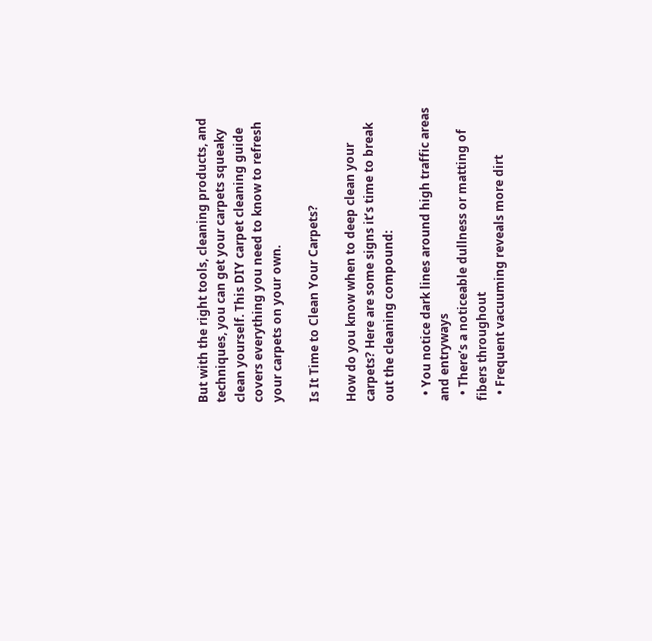But with the right tools, cleaning products, and techniques, you can get your carpets squeaky clean yourself. This DIY carpet cleaning guide covers everything you need to know to refresh your carpets on your own.

Is It Time to Clean Your Carpets?

How do you know when to deep clean your carpets? Here are some signs it’s time to break out the cleaning compound:

  • You notice dark lines around high traffic areas and entryways
  • There’s a noticeable dullness or matting of fibers throughout
  • Frequent vacuuming reveals more dirt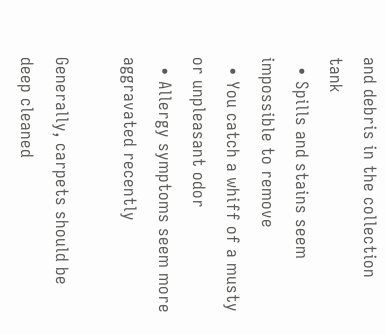and debris in the collection tank
  • Spills and stains seem impossible to remove
  • You catch a whiff of a musty or unpleasant odor
  • Allergy symptoms seem more aggravated recently

Generally, carpets should be deep cleaned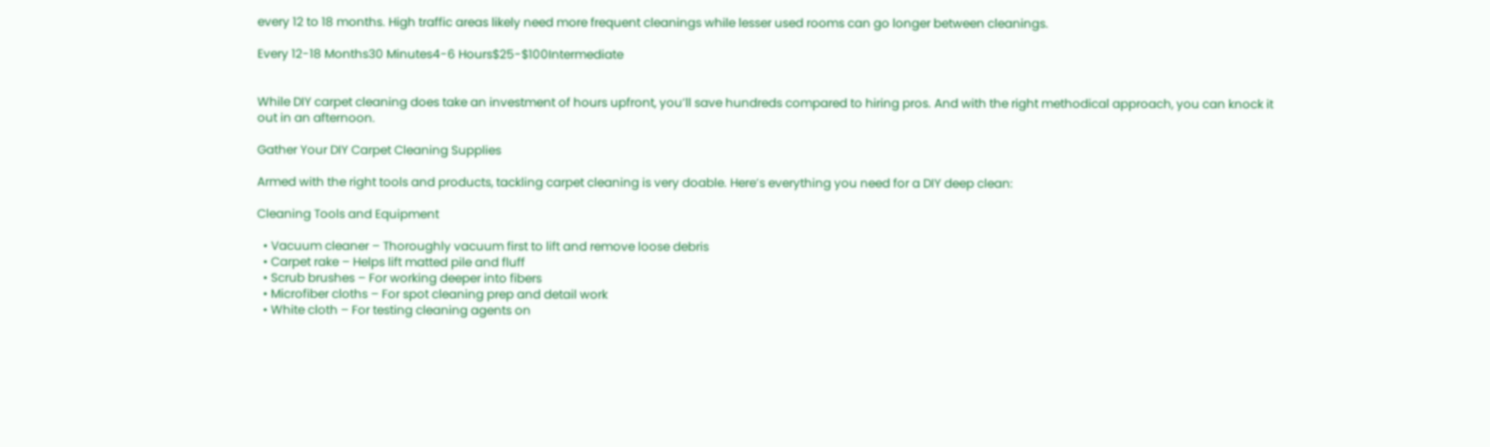every 12 to 18 months. High traffic areas likely need more frequent cleanings while lesser used rooms can go longer between cleanings.

Every 12-18 Months30 Minutes4-6 Hours$25-$100Intermediate


While DIY carpet cleaning does take an investment of hours upfront, you’ll save hundreds compared to hiring pros. And with the right methodical approach, you can knock it out in an afternoon.

Gather Your DIY Carpet Cleaning Supplies

Armed with the right tools and products, tackling carpet cleaning is very doable. Here’s everything you need for a DIY deep clean:

Cleaning Tools and Equipment

  • Vacuum cleaner – Thoroughly vacuum first to lift and remove loose debris
  • Carpet rake – Helps lift matted pile and fluff
  • Scrub brushes – For working deeper into fibers
  • Microfiber cloths – For spot cleaning prep and detail work
  • White cloth – For testing cleaning agents on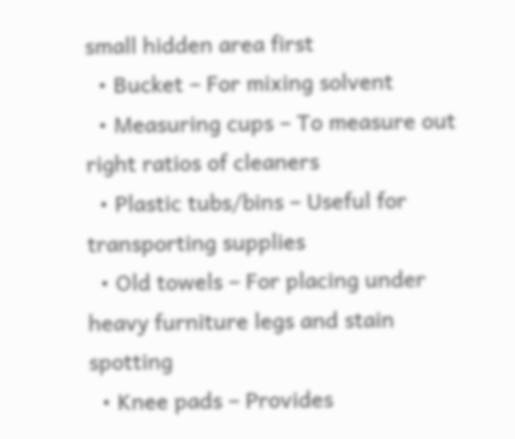small hidden area first
  • Bucket – For mixing solvent
  • Measuring cups – To measure out right ratios of cleaners
  • Plastic tubs/bins – Useful for transporting supplies
  • Old towels – For placing under heavy furniture legs and stain spotting
  • Knee pads – Provides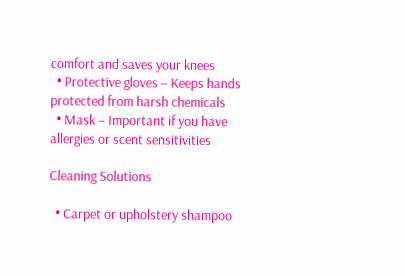comfort and saves your knees
  • Protective gloves – Keeps hands protected from harsh chemicals
  • Mask – Important if you have allergies or scent sensitivities

Cleaning Solutions

  • Carpet or upholstery shampoo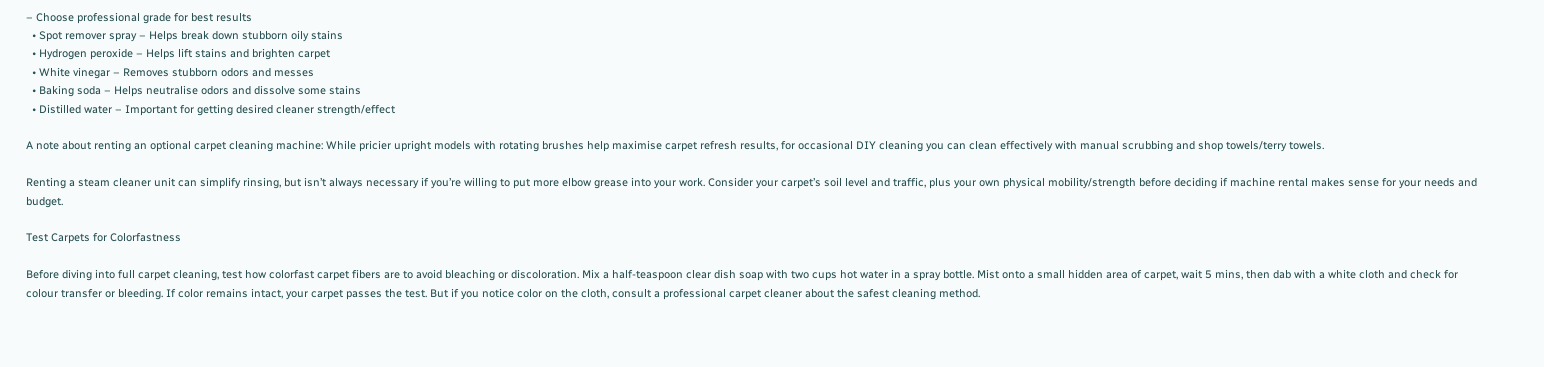– Choose professional grade for best results
  • Spot remover spray – Helps break down stubborn oily stains
  • Hydrogen peroxide – Helps lift stains and brighten carpet
  • White vinegar – Removes stubborn odors and messes
  • Baking soda – Helps neutralise odors and dissolve some stains
  • Distilled water – Important for getting desired cleaner strength/effect

A note about renting an optional carpet cleaning machine: While pricier upright models with rotating brushes help maximise carpet refresh results, for occasional DIY cleaning you can clean effectively with manual scrubbing and shop towels/terry towels.

Renting a steam cleaner unit can simplify rinsing, but isn’t always necessary if you’re willing to put more elbow grease into your work. Consider your carpet’s soil level and traffic, plus your own physical mobility/strength before deciding if machine rental makes sense for your needs and budget.

Test Carpets for Colorfastness

Before diving into full carpet cleaning, test how colorfast carpet fibers are to avoid bleaching or discoloration. Mix a half-teaspoon clear dish soap with two cups hot water in a spray bottle. Mist onto a small hidden area of carpet, wait 5 mins, then dab with a white cloth and check for colour transfer or bleeding. If color remains intact, your carpet passes the test. But if you notice color on the cloth, consult a professional carpet cleaner about the safest cleaning method.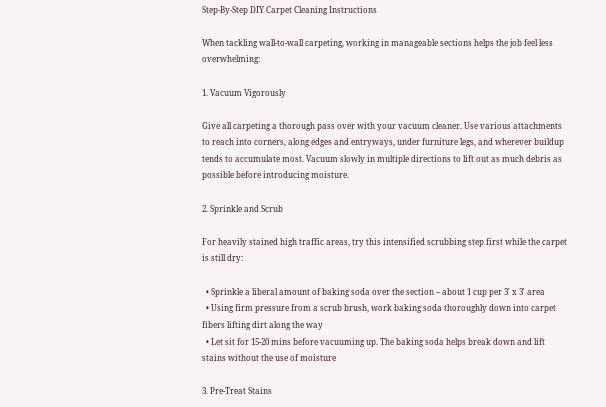Step-By-Step DIY Carpet Cleaning Instructions

When tackling wall-to-wall carpeting, working in manageable sections helps the job feel less overwhelming:

1. Vacuum Vigorously

Give all carpeting a thorough pass over with your vacuum cleaner. Use various attachments to reach into corners, along edges and entryways, under furniture legs, and wherever buildup tends to accumulate most. Vacuum slowly in multiple directions to lift out as much debris as possible before introducing moisture.

2. Sprinkle and Scrub

For heavily stained high traffic areas, try this intensified scrubbing step first while the carpet is still dry:

  • Sprinkle a liberal amount of baking soda over the section – about 1 cup per 3′ x 3′ area
  • Using firm pressure from a scrub brush, work baking soda thoroughly down into carpet fibers lifting dirt along the way
  • Let sit for 15-20 mins before vacuuming up. The baking soda helps break down and lift stains without the use of moisture

3. Pre-Treat Stains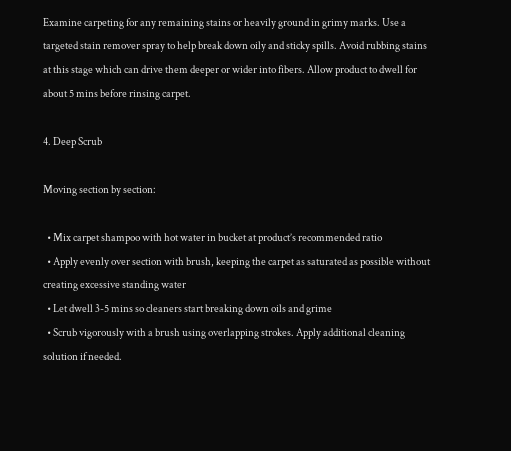Examine carpeting for any remaining stains or heavily ground in grimy marks. Use a targeted stain remover spray to help break down oily and sticky spills. Avoid rubbing stains at this stage which can drive them deeper or wider into fibers. Allow product to dwell for about 5 mins before rinsing carpet.

4. Deep Scrub

Moving section by section:

  • Mix carpet shampoo with hot water in bucket at product’s recommended ratio
  • Apply evenly over section with brush, keeping the carpet as saturated as possible without creating excessive standing water
  • Let dwell 3-5 mins so cleaners start breaking down oils and grime
  • Scrub vigorously with a brush using overlapping strokes. Apply additional cleaning solution if needed.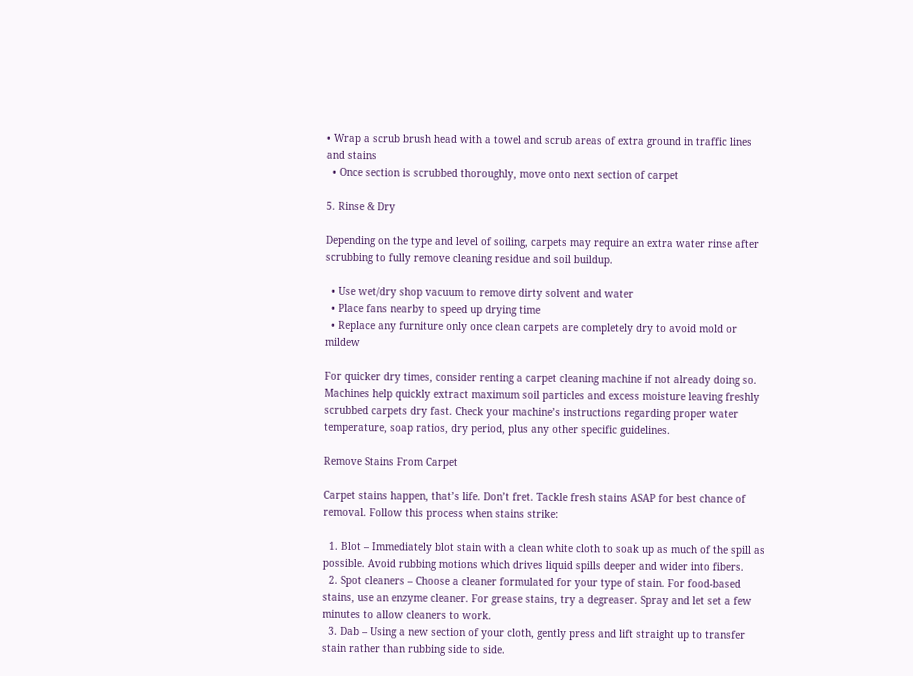• Wrap a scrub brush head with a towel and scrub areas of extra ground in traffic lines and stains
  • Once section is scrubbed thoroughly, move onto next section of carpet

5. Rinse & Dry

Depending on the type and level of soiling, carpets may require an extra water rinse after scrubbing to fully remove cleaning residue and soil buildup.

  • Use wet/dry shop vacuum to remove dirty solvent and water
  • Place fans nearby to speed up drying time
  • Replace any furniture only once clean carpets are completely dry to avoid mold or mildew

For quicker dry times, consider renting a carpet cleaning machine if not already doing so. Machines help quickly extract maximum soil particles and excess moisture leaving freshly scrubbed carpets dry fast. Check your machine’s instructions regarding proper water temperature, soap ratios, dry period, plus any other specific guidelines.

Remove Stains From Carpet

Carpet stains happen, that’s life. Don’t fret. Tackle fresh stains ASAP for best chance of removal. Follow this process when stains strike:

  1. Blot – Immediately blot stain with a clean white cloth to soak up as much of the spill as possible. Avoid rubbing motions which drives liquid spills deeper and wider into fibers.
  2. Spot cleaners – Choose a cleaner formulated for your type of stain. For food-based stains, use an enzyme cleaner. For grease stains, try a degreaser. Spray and let set a few minutes to allow cleaners to work.
  3. Dab – Using a new section of your cloth, gently press and lift straight up to transfer stain rather than rubbing side to side.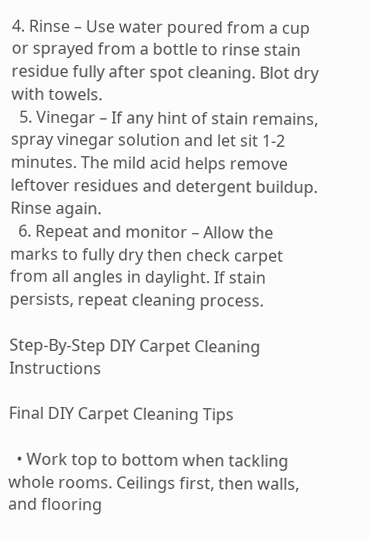4. Rinse – Use water poured from a cup or sprayed from a bottle to rinse stain residue fully after spot cleaning. Blot dry with towels.
  5. Vinegar – If any hint of stain remains, spray vinegar solution and let sit 1-2 minutes. The mild acid helps remove leftover residues and detergent buildup. Rinse again.
  6. Repeat and monitor – Allow the marks to fully dry then check carpet from all angles in daylight. If stain persists, repeat cleaning process.

Step-By-Step DIY Carpet Cleaning Instructions

Final DIY Carpet Cleaning Tips

  • Work top to bottom when tackling whole rooms. Ceilings first, then walls, and flooring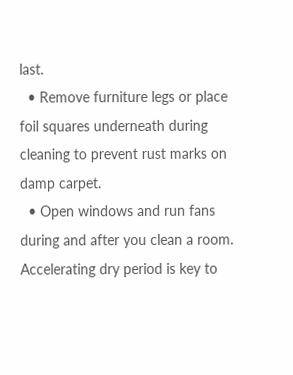last.
  • Remove furniture legs or place foil squares underneath during cleaning to prevent rust marks on damp carpet.
  • Open windows and run fans during and after you clean a room. Accelerating dry period is key to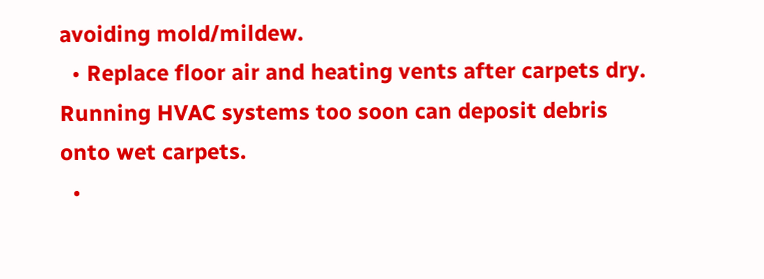avoiding mold/mildew.
  • Replace floor air and heating vents after carpets dry. Running HVAC systems too soon can deposit debris onto wet carpets.
  •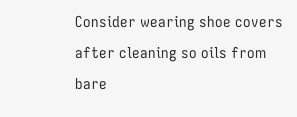Consider wearing shoe covers after cleaning so oils from bare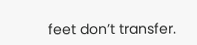feet don’t transfer.